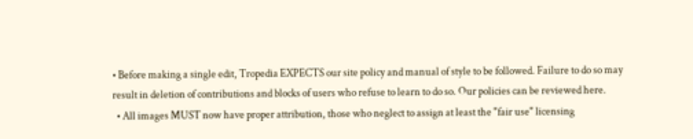• Before making a single edit, Tropedia EXPECTS our site policy and manual of style to be followed. Failure to do so may result in deletion of contributions and blocks of users who refuse to learn to do so. Our policies can be reviewed here.
  • All images MUST now have proper attribution, those who neglect to assign at least the "fair use" licensing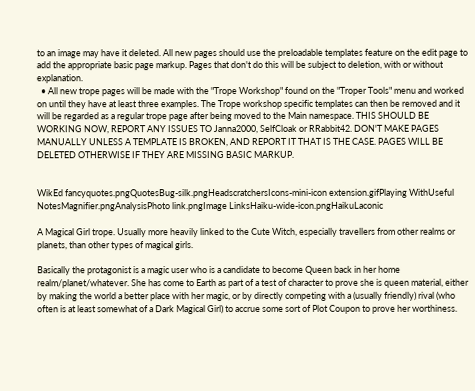to an image may have it deleted. All new pages should use the preloadable templates feature on the edit page to add the appropriate basic page markup. Pages that don't do this will be subject to deletion, with or without explanation.
  • All new trope pages will be made with the "Trope Workshop" found on the "Troper Tools" menu and worked on until they have at least three examples. The Trope workshop specific templates can then be removed and it will be regarded as a regular trope page after being moved to the Main namespace. THIS SHOULD BE WORKING NOW, REPORT ANY ISSUES TO Janna2000, SelfCloak or RRabbit42. DON'T MAKE PAGES MANUALLY UNLESS A TEMPLATE IS BROKEN, AND REPORT IT THAT IS THE CASE. PAGES WILL BE DELETED OTHERWISE IF THEY ARE MISSING BASIC MARKUP.


WikEd fancyquotes.pngQuotesBug-silk.pngHeadscratchersIcons-mini-icon extension.gifPlaying WithUseful NotesMagnifier.pngAnalysisPhoto link.pngImage LinksHaiku-wide-icon.pngHaikuLaconic

A Magical Girl trope. Usually more heavily linked to the Cute Witch, especially travellers from other realms or planets, than other types of magical girls.

Basically the protagonist is a magic user who is a candidate to become Queen back in her home realm/planet/whatever. She has come to Earth as part of a test of character to prove she is queen material, either by making the world a better place with her magic, or by directly competing with a (usually friendly) rival (who often is at least somewhat of a Dark Magical Girl) to accrue some sort of Plot Coupon to prove her worthiness.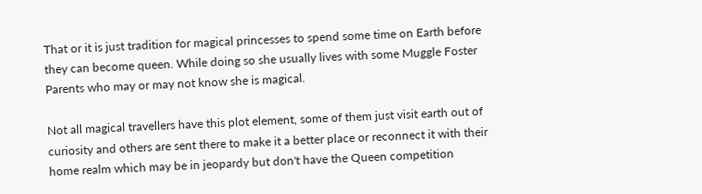That or it is just tradition for magical princesses to spend some time on Earth before they can become queen. While doing so she usually lives with some Muggle Foster Parents who may or may not know she is magical.

Not all magical travellers have this plot element, some of them just visit earth out of curiosity and others are sent there to make it a better place or reconnect it with their home realm which may be in jeopardy but don't have the Queen competition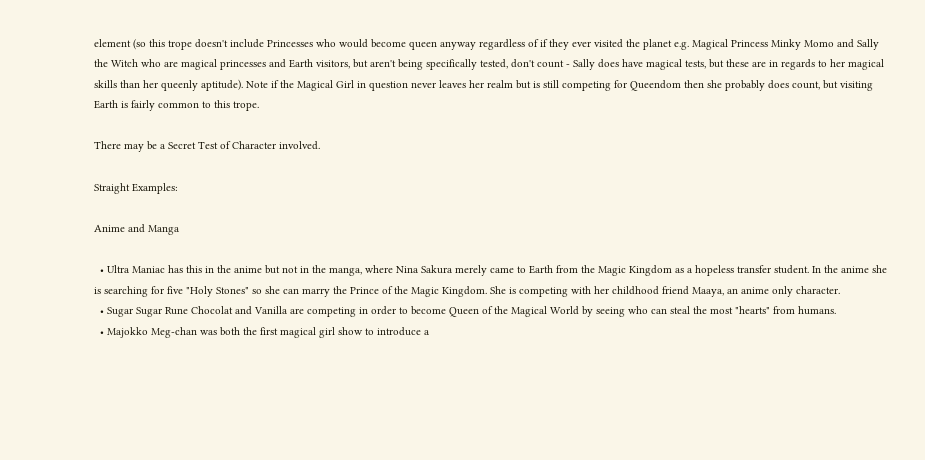element (so this trope doesn't include Princesses who would become queen anyway regardless of if they ever visited the planet e.g. Magical Princess Minky Momo and Sally the Witch who are magical princesses and Earth visitors, but aren't being specifically tested, don't count - Sally does have magical tests, but these are in regards to her magical skills than her queenly aptitude). Note if the Magical Girl in question never leaves her realm but is still competing for Queendom then she probably does count, but visiting Earth is fairly common to this trope.

There may be a Secret Test of Character involved.

Straight Examples:

Anime and Manga

  • Ultra Maniac has this in the anime but not in the manga, where Nina Sakura merely came to Earth from the Magic Kingdom as a hopeless transfer student. In the anime she is searching for five "Holy Stones" so she can marry the Prince of the Magic Kingdom. She is competing with her childhood friend Maaya, an anime only character.
  • Sugar Sugar Rune Chocolat and Vanilla are competing in order to become Queen of the Magical World by seeing who can steal the most "hearts" from humans.
  • Majokko Meg-chan was both the first magical girl show to introduce a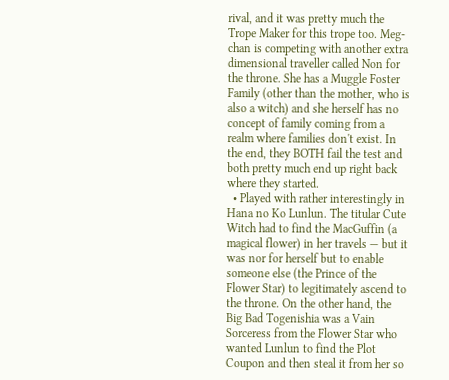rival, and it was pretty much the Trope Maker for this trope too. Meg-chan is competing with another extra dimensional traveller called Non for the throne. She has a Muggle Foster Family (other than the mother, who is also a witch) and she herself has no concept of family coming from a realm where families don't exist. In the end, they BOTH fail the test and both pretty much end up right back where they started.
  • Played with rather interestingly in Hana no Ko Lunlun. The titular Cute Witch had to find the MacGuffin (a magical flower) in her travels — but it was nor for herself but to enable someone else (the Prince of the Flower Star) to legitimately ascend to the throne. On the other hand, the Big Bad Togenishia was a Vain Sorceress from the Flower Star who wanted Lunlun to find the Plot Coupon and then steal it from her so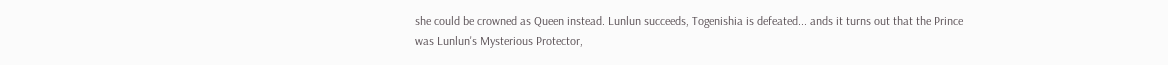she could be crowned as Queen instead. Lunlun succeeds, Togenishia is defeated... ands it turns out that the Prince was Lunlun's Mysterious Protector,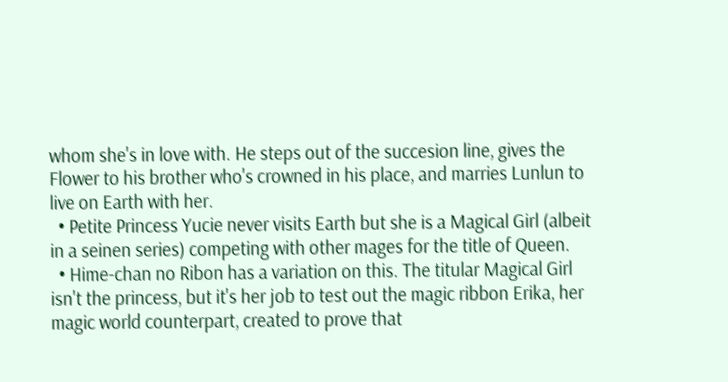whom she's in love with. He steps out of the succesion line, gives the Flower to his brother who's crowned in his place, and marries Lunlun to live on Earth with her.
  • Petite Princess Yucie never visits Earth but she is a Magical Girl (albeit in a seinen series) competing with other mages for the title of Queen.
  • Hime-chan no Ribon has a variation on this. The titular Magical Girl isn't the princess, but it's her job to test out the magic ribbon Erika, her magic world counterpart, created to prove that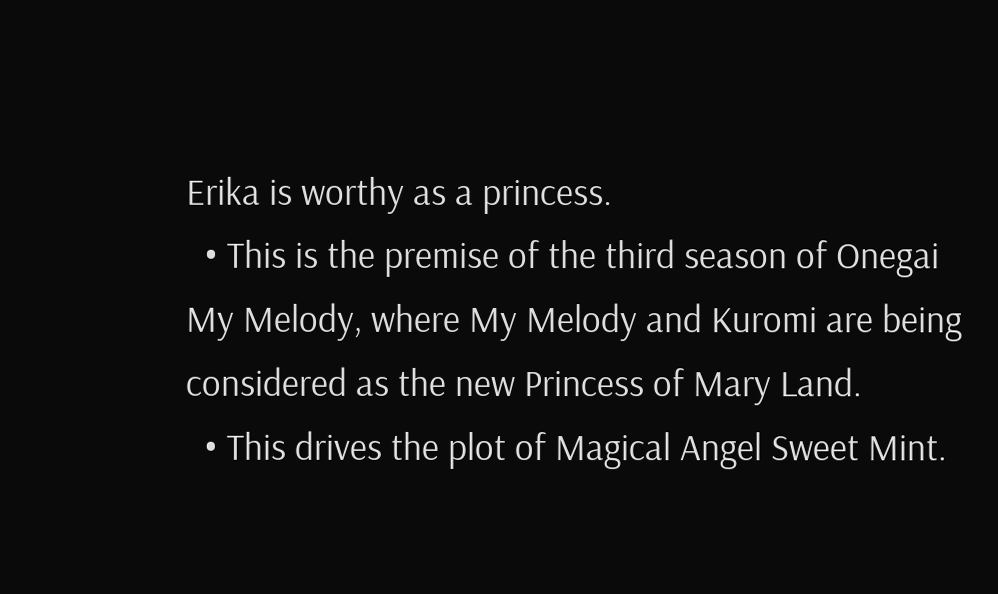Erika is worthy as a princess.
  • This is the premise of the third season of Onegai My Melody, where My Melody and Kuromi are being considered as the new Princess of Mary Land.
  • This drives the plot of Magical Angel Sweet Mint.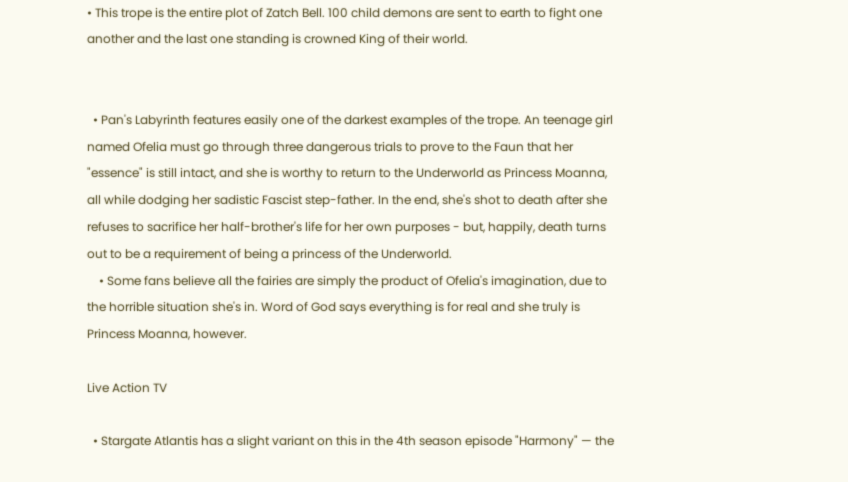• This trope is the entire plot of Zatch Bell. 100 child demons are sent to earth to fight one another and the last one standing is crowned King of their world.


  • Pan's Labyrinth features easily one of the darkest examples of the trope. An teenage girl named Ofelia must go through three dangerous trials to prove to the Faun that her "essence" is still intact, and she is worthy to return to the Underworld as Princess Moanna, all while dodging her sadistic Fascist step-father. In the end, she's shot to death after she refuses to sacrifice her half-brother's life for her own purposes - but, happily, death turns out to be a requirement of being a princess of the Underworld.
    • Some fans believe all the fairies are simply the product of Ofelia's imagination, due to the horrible situation she's in. Word of God says everything is for real and she truly is Princess Moanna, however.

Live Action TV

  • Stargate Atlantis has a slight variant on this in the 4th season episode "Harmony" — the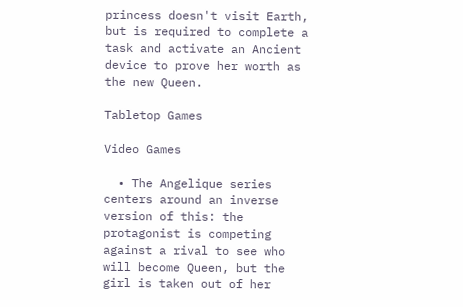princess doesn't visit Earth, but is required to complete a task and activate an Ancient device to prove her worth as the new Queen.

Tabletop Games

Video Games

  • The Angelique series centers around an inverse version of this: the protagonist is competing against a rival to see who will become Queen, but the girl is taken out of her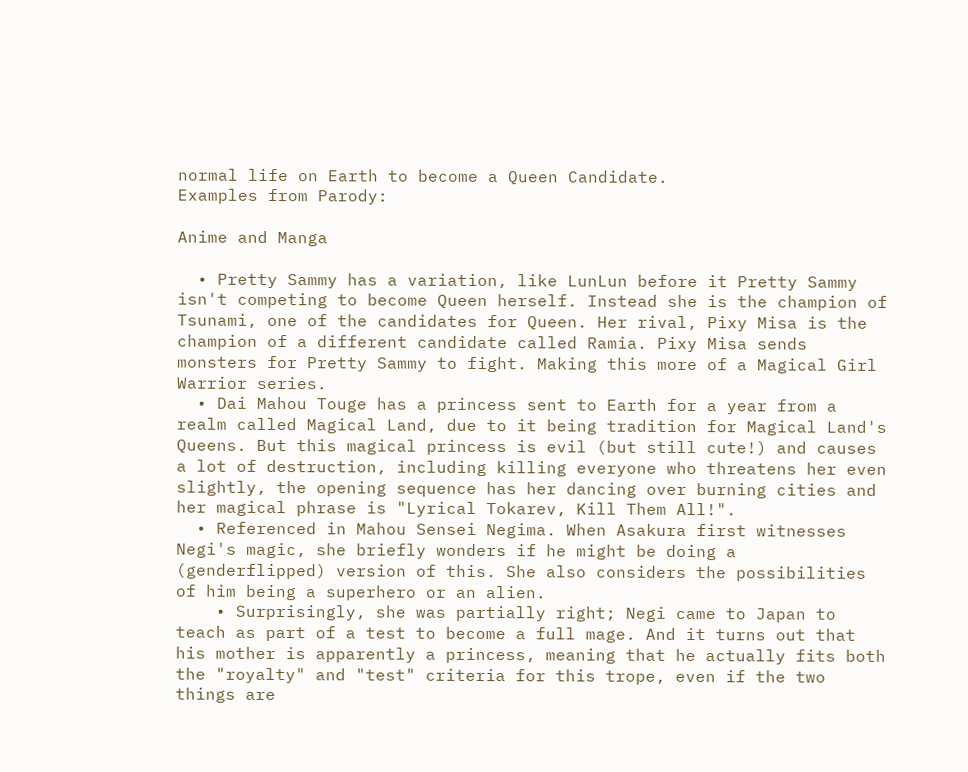normal life on Earth to become a Queen Candidate.
Examples from Parody:

Anime and Manga

  • Pretty Sammy has a variation, like LunLun before it Pretty Sammy isn't competing to become Queen herself. Instead she is the champion of Tsunami, one of the candidates for Queen. Her rival, Pixy Misa is the champion of a different candidate called Ramia. Pixy Misa sends monsters for Pretty Sammy to fight. Making this more of a Magical Girl Warrior series.
  • Dai Mahou Touge has a princess sent to Earth for a year from a realm called Magical Land, due to it being tradition for Magical Land's Queens. But this magical princess is evil (but still cute!) and causes a lot of destruction, including killing everyone who threatens her even slightly, the opening sequence has her dancing over burning cities and her magical phrase is "Lyrical Tokarev, Kill Them All!".
  • Referenced in Mahou Sensei Negima. When Asakura first witnesses Negi's magic, she briefly wonders if he might be doing a (genderflipped) version of this. She also considers the possibilities of him being a superhero or an alien.
    • Surprisingly, she was partially right; Negi came to Japan to teach as part of a test to become a full mage. And it turns out that his mother is apparently a princess, meaning that he actually fits both the "royalty" and "test" criteria for this trope, even if the two things are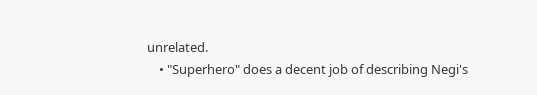unrelated.
    • "Superhero" does a decent job of describing Negi's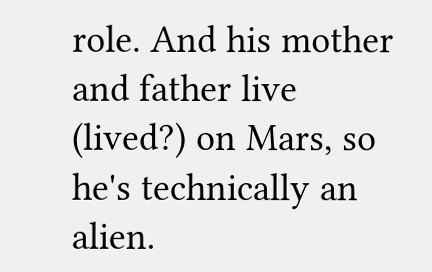role. And his mother and father live (lived?) on Mars, so he's technically an alien.